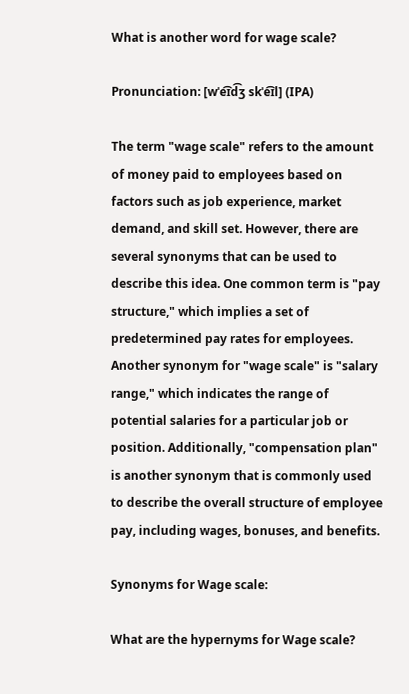What is another word for wage scale?

Pronunciation: [wˈe͡ɪd͡ʒ skˈe͡ɪl] (IPA)

The term "wage scale" refers to the amount of money paid to employees based on factors such as job experience, market demand, and skill set. However, there are several synonyms that can be used to describe this idea. One common term is "pay structure," which implies a set of predetermined pay rates for employees. Another synonym for "wage scale" is "salary range," which indicates the range of potential salaries for a particular job or position. Additionally, "compensation plan" is another synonym that is commonly used to describe the overall structure of employee pay, including wages, bonuses, and benefits.

Synonyms for Wage scale:

What are the hypernyms for Wage scale?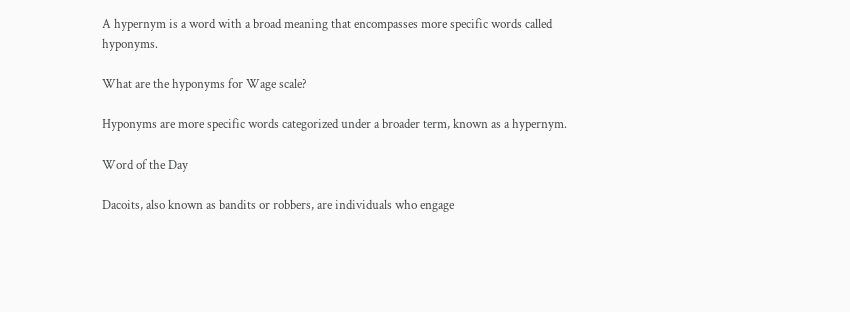A hypernym is a word with a broad meaning that encompasses more specific words called hyponyms.

What are the hyponyms for Wage scale?

Hyponyms are more specific words categorized under a broader term, known as a hypernym.

Word of the Day

Dacoits, also known as bandits or robbers, are individuals who engage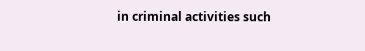in criminal activities such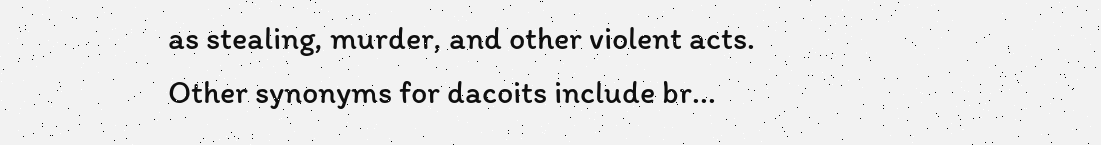as stealing, murder, and other violent acts. Other synonyms for dacoits include br...